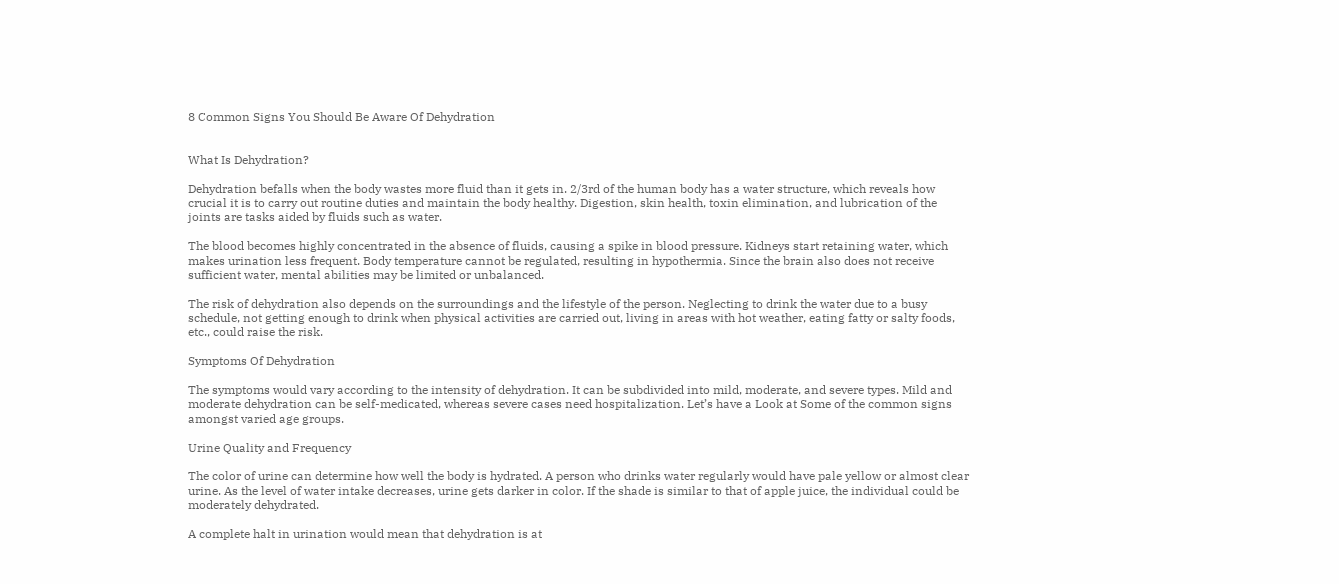8 Common Signs You Should Be Aware Of Dehydration


What Is Dehydration?

Dehydration befalls when the body wastes more fluid than it gets in. 2/3rd of the human body has a water structure, which reveals how crucial it is to carry out routine duties and maintain the body healthy. Digestion, skin health, toxin elimination, and lubrication of the joints are tasks aided by fluids such as water.

The blood becomes highly concentrated in the absence of fluids, causing a spike in blood pressure. Kidneys start retaining water, which makes urination less frequent. Body temperature cannot be regulated, resulting in hypothermia. Since the brain also does not receive sufficient water, mental abilities may be limited or unbalanced.

The risk of dehydration also depends on the surroundings and the lifestyle of the person. Neglecting to drink the water due to a busy schedule, not getting enough to drink when physical activities are carried out, living in areas with hot weather, eating fatty or salty foods, etc., could raise the risk.

Symptoms Of Dehydration

The symptoms would vary according to the intensity of dehydration. It can be subdivided into mild, moderate, and severe types. Mild and moderate dehydration can be self-medicated, whereas severe cases need hospitalization. Let’s have a Look at Some of the common signs amongst varied age groups.

Urine Quality and Frequency

The color of urine can determine how well the body is hydrated. A person who drinks water regularly would have pale yellow or almost clear urine. As the level of water intake decreases, urine gets darker in color. If the shade is similar to that of apple juice, the individual could be moderately dehydrated.

A complete halt in urination would mean that dehydration is at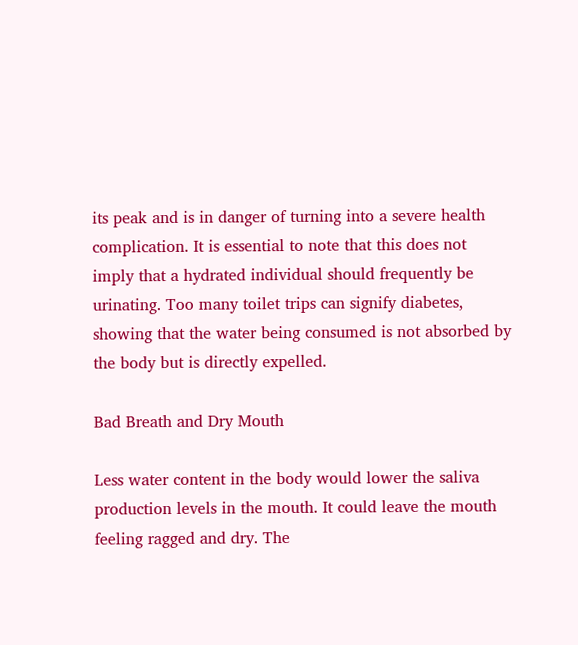its peak and is in danger of turning into a severe health complication. It is essential to note that this does not imply that a hydrated individual should frequently be urinating. Too many toilet trips can signify diabetes, showing that the water being consumed is not absorbed by the body but is directly expelled.

Bad Breath and Dry Mouth

Less water content in the body would lower the saliva production levels in the mouth. It could leave the mouth feeling ragged and dry. The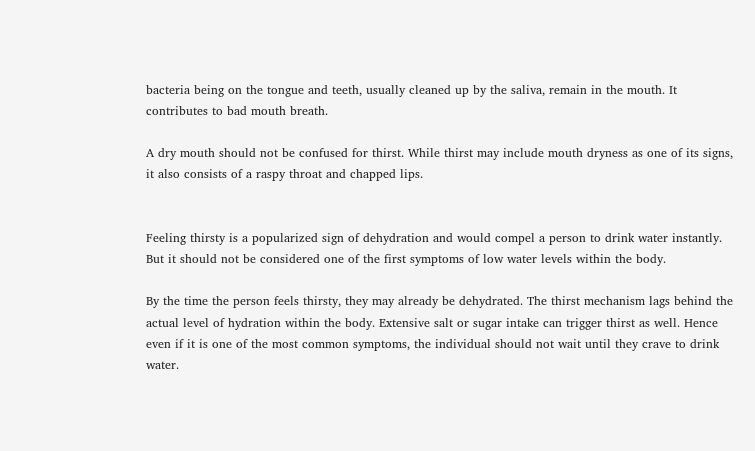bacteria being on the tongue and teeth, usually cleaned up by the saliva, remain in the mouth. It contributes to bad mouth breath.

A dry mouth should not be confused for thirst. While thirst may include mouth dryness as one of its signs, it also consists of a raspy throat and chapped lips.


Feeling thirsty is a popularized sign of dehydration and would compel a person to drink water instantly. But it should not be considered one of the first symptoms of low water levels within the body.

By the time the person feels thirsty, they may already be dehydrated. The thirst mechanism lags behind the actual level of hydration within the body. Extensive salt or sugar intake can trigger thirst as well. Hence even if it is one of the most common symptoms, the individual should not wait until they crave to drink water.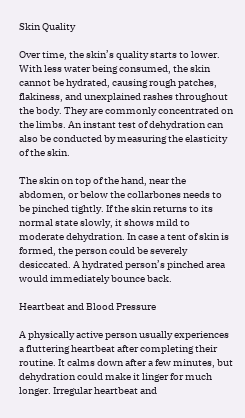Skin Quality

Over time, the skin’s quality starts to lower. With less water being consumed, the skin cannot be hydrated, causing rough patches, flakiness, and unexplained rashes throughout the body. They are commonly concentrated on the limbs. An instant test of dehydration can also be conducted by measuring the elasticity of the skin.

The skin on top of the hand, near the abdomen, or below the collarbones needs to be pinched tightly. If the skin returns to its normal state slowly, it shows mild to moderate dehydration. In case a tent of skin is formed, the person could be severely desiccated. A hydrated person’s pinched area would immediately bounce back.

Heartbeat and Blood Pressure

A physically active person usually experiences a fluttering heartbeat after completing their routine. It calms down after a few minutes, but dehydration could make it linger for much longer. Irregular heartbeat and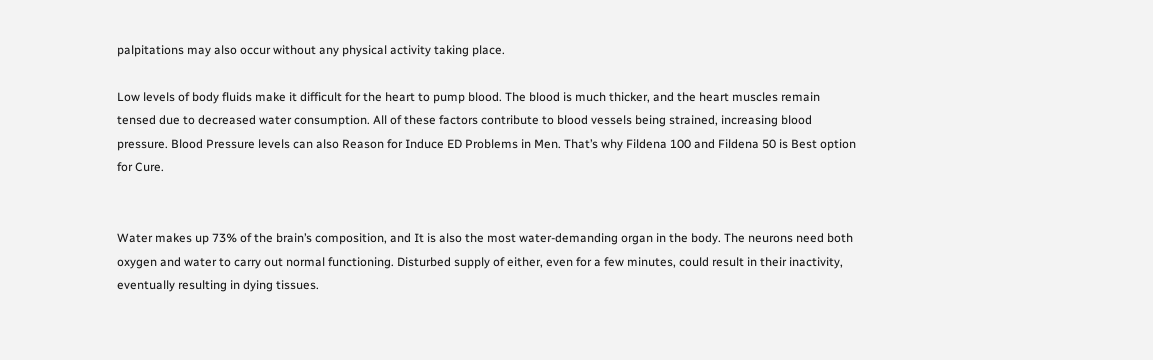palpitations may also occur without any physical activity taking place.

Low levels of body fluids make it difficult for the heart to pump blood. The blood is much thicker, and the heart muscles remain tensed due to decreased water consumption. All of these factors contribute to blood vessels being strained, increasing blood pressure. Blood Pressure levels can also Reason for Induce ED Problems in Men. That’s why Fildena 100 and Fildena 50 is Best option for Cure.


Water makes up 73% of the brain’s composition, and It is also the most water-demanding organ in the body. The neurons need both oxygen and water to carry out normal functioning. Disturbed supply of either, even for a few minutes, could result in their inactivity, eventually resulting in dying tissues.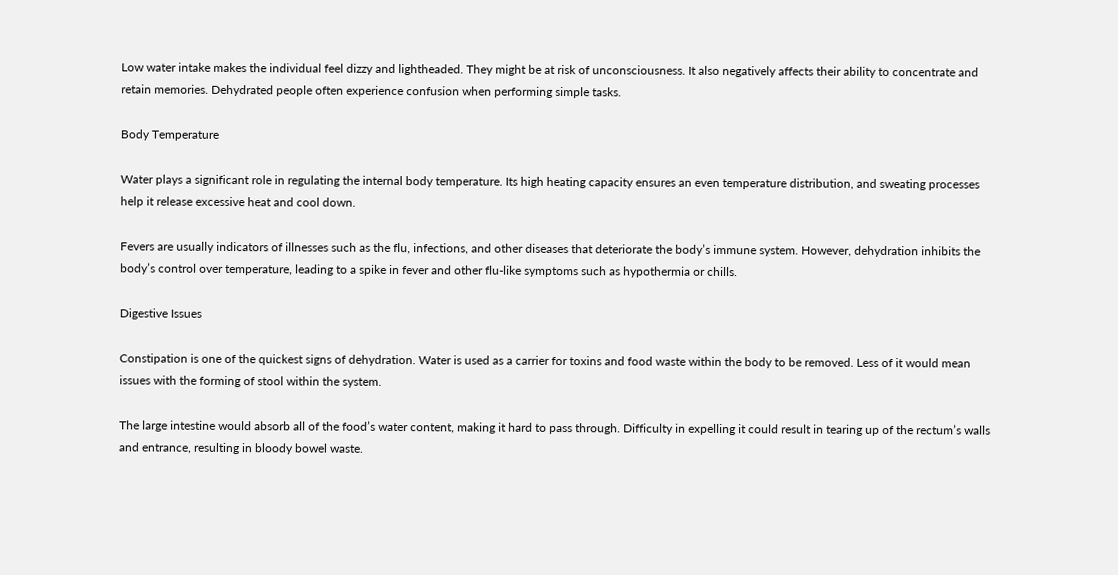Low water intake makes the individual feel dizzy and lightheaded. They might be at risk of unconsciousness. It also negatively affects their ability to concentrate and retain memories. Dehydrated people often experience confusion when performing simple tasks.

Body Temperature

Water plays a significant role in regulating the internal body temperature. Its high heating capacity ensures an even temperature distribution, and sweating processes help it release excessive heat and cool down.

Fevers are usually indicators of illnesses such as the flu, infections, and other diseases that deteriorate the body’s immune system. However, dehydration inhibits the body’s control over temperature, leading to a spike in fever and other flu-like symptoms such as hypothermia or chills.

Digestive Issues

Constipation is one of the quickest signs of dehydration. Water is used as a carrier for toxins and food waste within the body to be removed. Less of it would mean issues with the forming of stool within the system.

The large intestine would absorb all of the food’s water content, making it hard to pass through. Difficulty in expelling it could result in tearing up of the rectum’s walls and entrance, resulting in bloody bowel waste.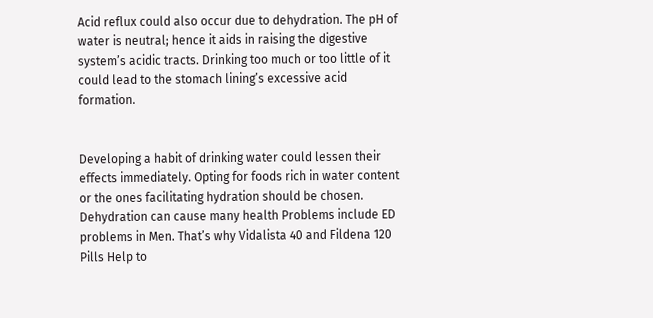Acid reflux could also occur due to dehydration. The pH of water is neutral; hence it aids in raising the digestive system’s acidic tracts. Drinking too much or too little of it could lead to the stomach lining’s excessive acid formation.


Developing a habit of drinking water could lessen their effects immediately. Opting for foods rich in water content or the ones facilitating hydration should be chosen. Dehydration can cause many health Problems include ED problems in Men. That’s why Vidalista 40 and Fildena 120 Pills Help to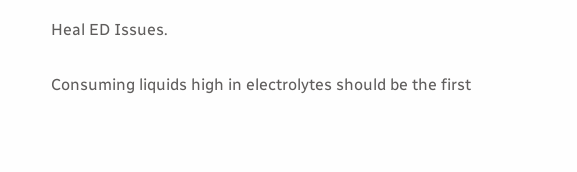Heal ED Issues.

Consuming liquids high in electrolytes should be the first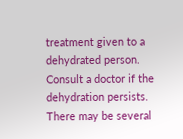treatment given to a dehydrated person. Consult a doctor if the dehydration persists. There may be several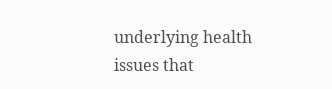underlying health issues that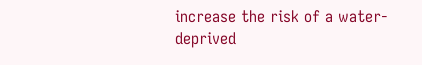increase the risk of a water-deprived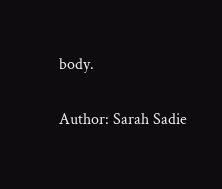body.

Author: Sarah Sadie